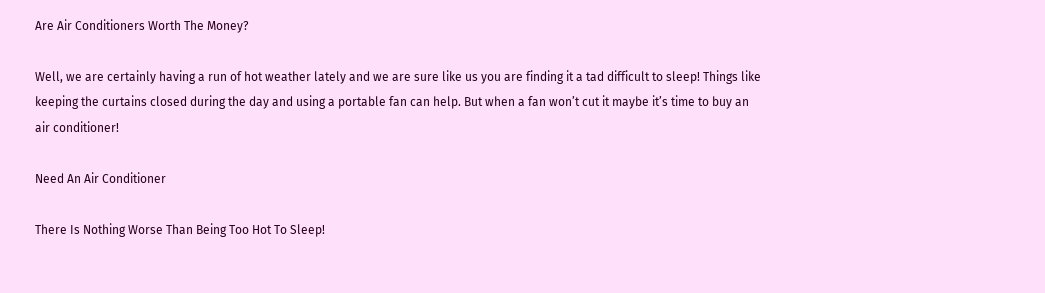Are Air Conditioners Worth The Money?

Well, we are certainly having a run of hot weather lately and we are sure like us you are finding it a tad difficult to sleep! Things like keeping the curtains closed during the day and using a portable fan can help. But when a fan won’t cut it maybe it’s time to buy an air conditioner!

Need An Air Conditioner

There Is Nothing Worse Than Being Too Hot To Sleep!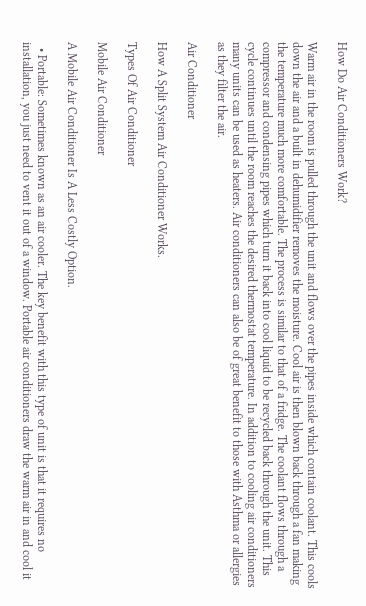How Do Air Conditioners Work?

Warm air in the room is pulled through the unit and flows over the pipes inside which contain coolant. This cools down the air and a built in dehumidifier removes the moisture. Cool air is then blown back through a fan making the temperature much more comfortable. The process is similar to that of a fridge. The coolant flows through a compressor and condensing pipes which turn it back into cool liquid to be recycled back through the unit. This cycle continues until the room reaches the desired thermostat temperature. In addition to cooling air conditioners many units can be used as heaters. Air conditioners can also be of great benefit to those with Asthma or allergies as they filter the air.

Air Conditioner

How A Split System Air Conditioner Works.

Types Of Air Conditioner

Mobile Air Conditioner

A Mobile Air Conditioner Is A Less Costly Option.

  • Portable: Sometimes known as an air cooler. The key benefit with this type of unit is that it requires no installation, you just need to vent it out of a window. Portable air conditioners draw the warm air in and cool it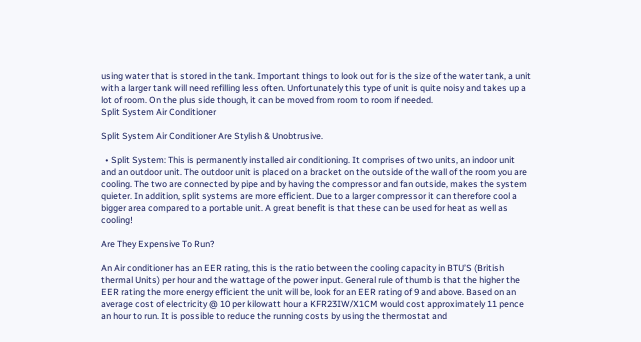using water that is stored in the tank. Important things to look out for is the size of the water tank, a unit with a larger tank will need refilling less often. Unfortunately this type of unit is quite noisy and takes up a lot of room. On the plus side though, it can be moved from room to room if needed.
Split System Air Conditioner

Split System Air Conditioner Are Stylish & Unobtrusive.

  • Split System: This is permanently installed air conditioning. It comprises of two units, an indoor unit and an outdoor unit. The outdoor unit is placed on a bracket on the outside of the wall of the room you are cooling. The two are connected by pipe and by having the compressor and fan outside, makes the system quieter. In addition, split systems are more efficient. Due to a larger compressor it can therefore cool a bigger area compared to a portable unit. A great benefit is that these can be used for heat as well as cooling!

Are They Expensive To Run?

An Air conditioner has an EER rating, this is the ratio between the cooling capacity in BTU’S (British thermal Units) per hour and the wattage of the power input. General rule of thumb is that the higher the EER rating the more energy efficient the unit will be, look for an EER rating of 9 and above. Based on an average cost of electricity @ 10 per kilowatt hour a KFR23IW/X1CM would cost approximately 11 pence an hour to run. It is possible to reduce the running costs by using the thermostat and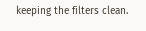keeping the filters clean.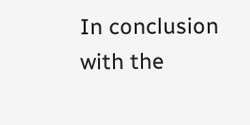In conclusion with the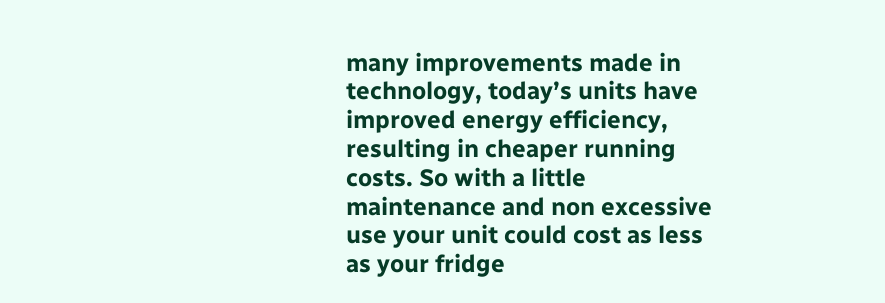many improvements made in technology, today’s units have improved energy efficiency, resulting in cheaper running costs. So with a little maintenance and non excessive use your unit could cost as less as your fridge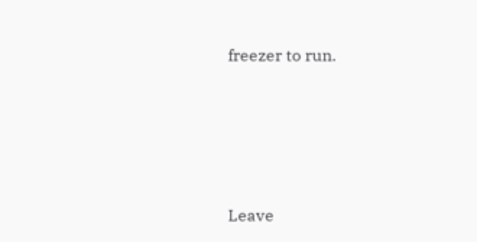freezer to run.




Leave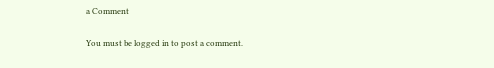a Comment

You must be logged in to post a comment.